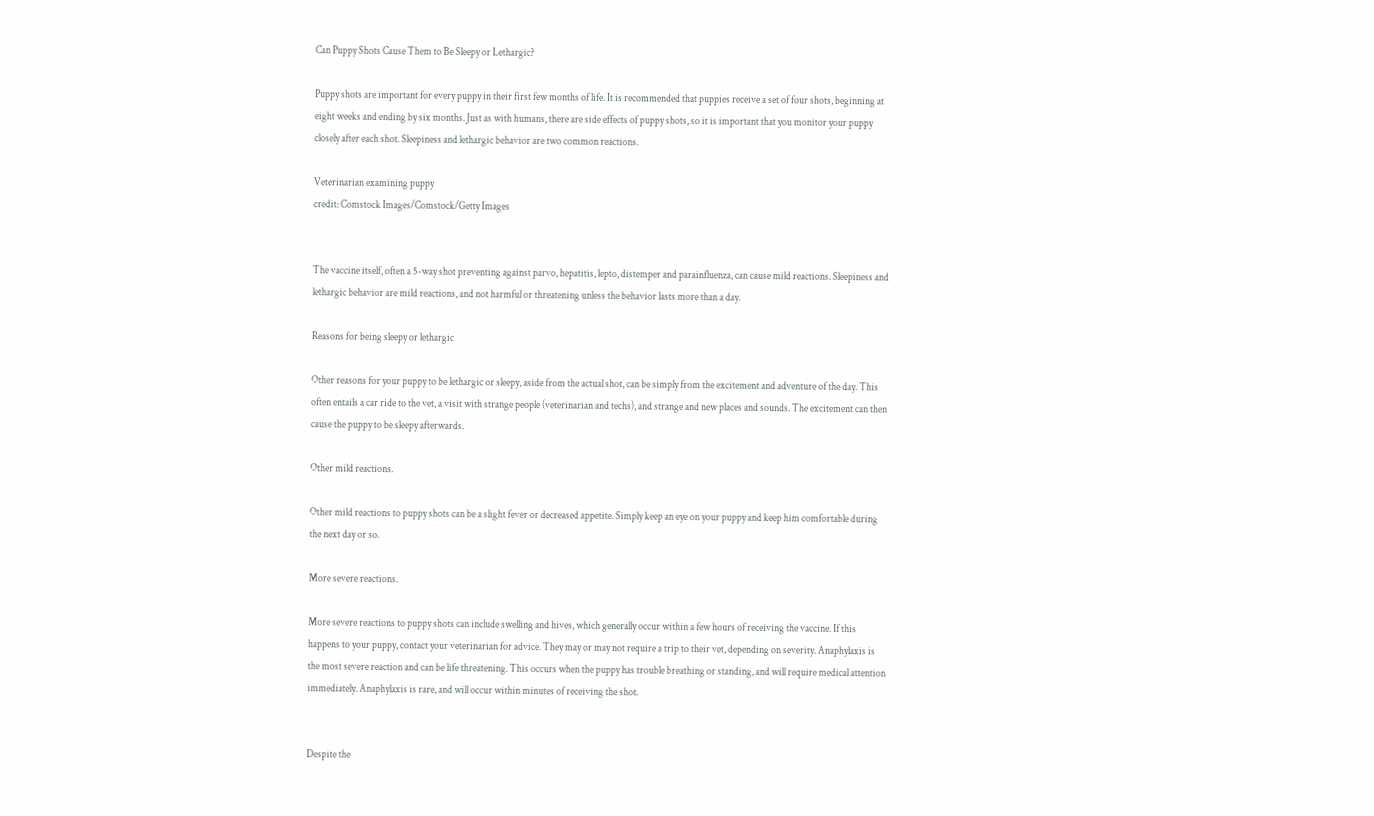Can Puppy Shots Cause Them to Be Sleepy or Lethargic?

Puppy shots are important for every puppy in their first few months of life. It is recommended that puppies receive a set of four shots, beginning at eight weeks and ending by six months. Just as with humans, there are side effects of puppy shots, so it is important that you monitor your puppy closely after each shot. Sleepiness and lethargic behavior are two common reactions.

Veterinarian examining puppy
credit: Comstock Images/Comstock/Getty Images


The vaccine itself, often a 5-way shot preventing against parvo, hepatitis, lepto, distemper and parainfluenza, can cause mild reactions. Sleepiness and lethargic behavior are mild reactions, and not harmful or threatening unless the behavior lasts more than a day.

Reasons for being sleepy or lethargic

Other reasons for your puppy to be lethargic or sleepy, aside from the actual shot, can be simply from the excitement and adventure of the day. This often entails a car ride to the vet, a visit with strange people (veterinarian and techs), and strange and new places and sounds. The excitement can then cause the puppy to be sleepy afterwards.

Other mild reactions.

Other mild reactions to puppy shots can be a slight fever or decreased appetite. Simply keep an eye on your puppy and keep him comfortable during the next day or so.

More severe reactions.

More severe reactions to puppy shots can include swelling and hives, which generally occur within a few hours of receiving the vaccine. If this happens to your puppy, contact your veterinarian for advice. They may or may not require a trip to their vet, depending on severity. Anaphylaxis is the most severe reaction and can be life threatening. This occurs when the puppy has trouble breathing or standing, and will require medical attention immediately. Anaphylaxis is rare, and will occur within minutes of receiving the shot.


Despite the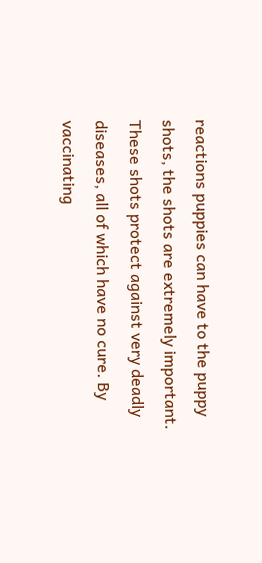reactions puppies can have to the puppy shots, the shots are extremely important. These shots protect against very deadly diseases, all of which have no cure. By vaccinating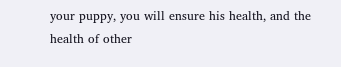your puppy, you will ensure his health, and the health of other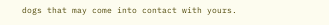dogs that may come into contact with yours.